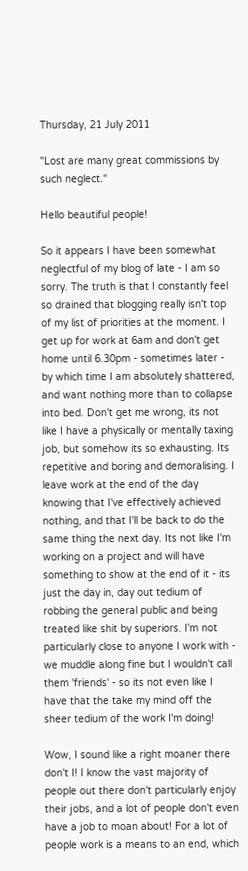Thursday, 21 July 2011

"Lost are many great commissions by such neglect."

Hello beautiful people!

So it appears I have been somewhat neglectful of my blog of late - I am so sorry. The truth is that I constantly feel so drained that blogging really isn't top of my list of priorities at the moment. I get up for work at 6am and don't get home until 6.30pm - sometimes later - by which time I am absolutely shattered, and want nothing more than to collapse into bed. Don't get me wrong, its not like I have a physically or mentally taxing job, but somehow its so exhausting. Its repetitive and boring and demoralising. I leave work at the end of the day knowing that I've effectively achieved nothing, and that I'll be back to do the same thing the next day. Its not like I'm working on a project and will have something to show at the end of it - its just the day in, day out tedium of robbing the general public and being treated like shit by superiors. I'm not particularly close to anyone I work with - we muddle along fine but I wouldn't call them 'friends' - so its not even like I have that the take my mind off the sheer tedium of the work I'm doing!

Wow, I sound like a right moaner there don't I! I know the vast majority of people out there don't particularly enjoy their jobs, and a lot of people don't even have a job to moan about! For a lot of people work is a means to an end, which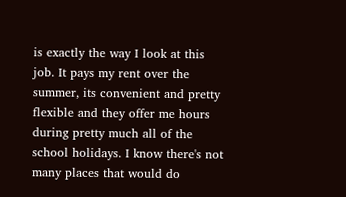is exactly the way I look at this job. It pays my rent over the summer, its convenient and pretty flexible and they offer me hours during pretty much all of the school holidays. I know there's not many places that would do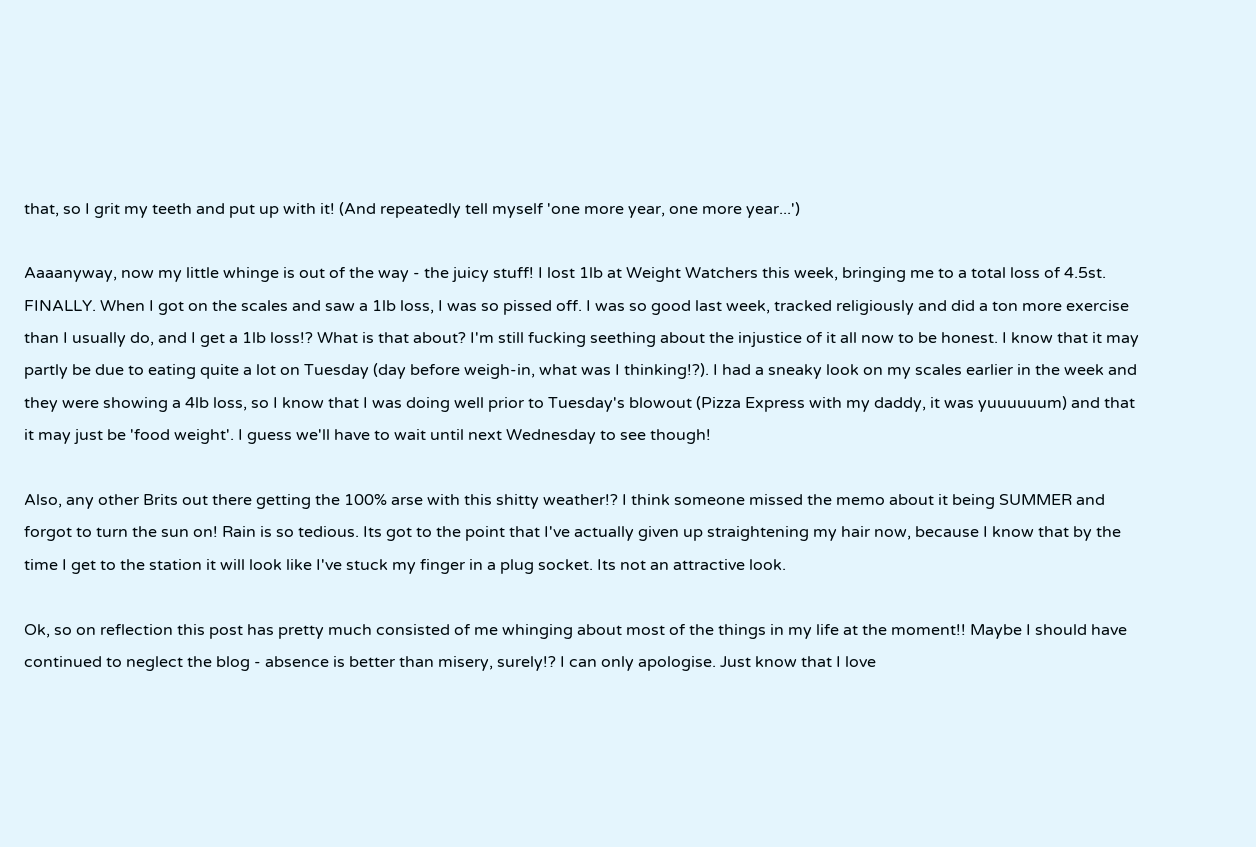that, so I grit my teeth and put up with it! (And repeatedly tell myself 'one more year, one more year...')

Aaaanyway, now my little whinge is out of the way - the juicy stuff! I lost 1lb at Weight Watchers this week, bringing me to a total loss of 4.5st. FINALLY. When I got on the scales and saw a 1lb loss, I was so pissed off. I was so good last week, tracked religiously and did a ton more exercise than I usually do, and I get a 1lb loss!? What is that about? I'm still fucking seething about the injustice of it all now to be honest. I know that it may partly be due to eating quite a lot on Tuesday (day before weigh-in, what was I thinking!?). I had a sneaky look on my scales earlier in the week and they were showing a 4lb loss, so I know that I was doing well prior to Tuesday's blowout (Pizza Express with my daddy, it was yuuuuuum) and that it may just be 'food weight'. I guess we'll have to wait until next Wednesday to see though!

Also, any other Brits out there getting the 100% arse with this shitty weather!? I think someone missed the memo about it being SUMMER and forgot to turn the sun on! Rain is so tedious. Its got to the point that I've actually given up straightening my hair now, because I know that by the time I get to the station it will look like I've stuck my finger in a plug socket. Its not an attractive look.

Ok, so on reflection this post has pretty much consisted of me whinging about most of the things in my life at the moment!! Maybe I should have continued to neglect the blog - absence is better than misery, surely!? I can only apologise. Just know that I love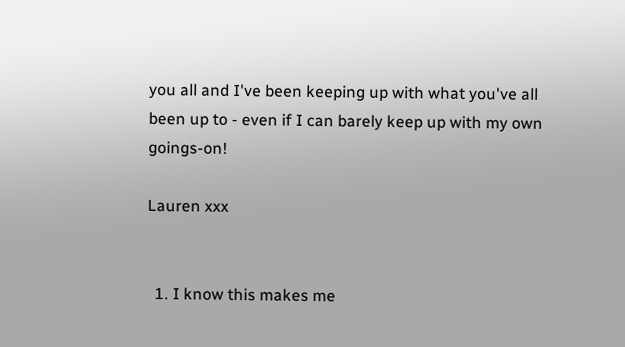you all and I've been keeping up with what you've all been up to - even if I can barely keep up with my own goings-on!

Lauren xxx


  1. I know this makes me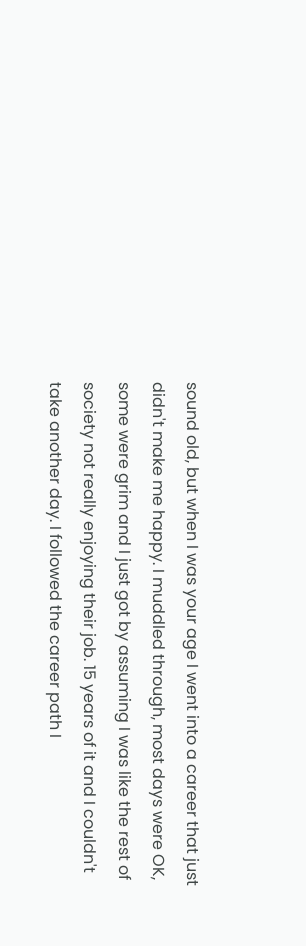sound old, but when I was your age I went into a career that just didn't make me happy. I muddled through, most days were OK, some were grim and I just got by assuming I was like the rest of society not really enjoying their job. 15 years of it and I couldn't take another day. I followed the career path I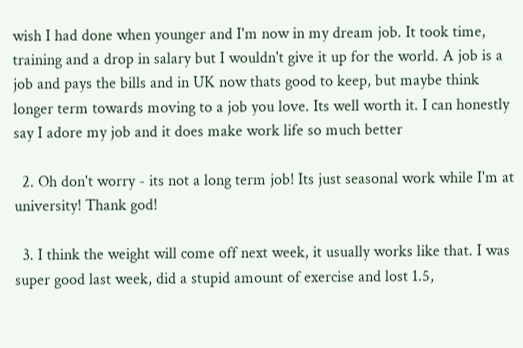wish I had done when younger and I'm now in my dream job. It took time, training and a drop in salary but I wouldn't give it up for the world. A job is a job and pays the bills and in UK now thats good to keep, but maybe think longer term towards moving to a job you love. Its well worth it. I can honestly say I adore my job and it does make work life so much better

  2. Oh don't worry - its not a long term job! Its just seasonal work while I'm at university! Thank god!

  3. I think the weight will come off next week, it usually works like that. I was super good last week, did a stupid amount of exercise and lost 1.5,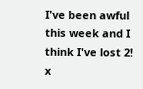I've been awful this week and I think I've lost 2! x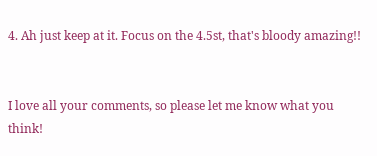4. Ah just keep at it. Focus on the 4.5st, that's bloody amazing!!


I love all your comments, so please let me know what you think!